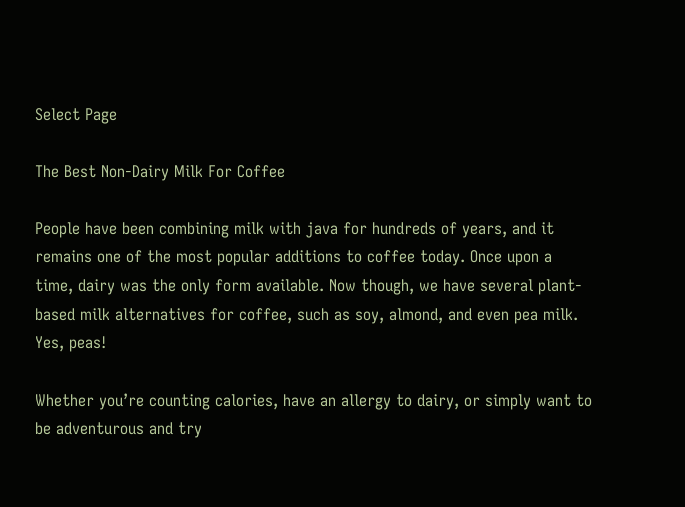Select Page

The Best Non-Dairy Milk For Coffee

People have been combining milk with java for hundreds of years, and it remains one of the most popular additions to coffee today. Once upon a time, dairy was the only form available. Now though, we have several plant-based milk alternatives for coffee, such as soy, almond, and even pea milk. Yes, peas!

Whether you’re counting calories, have an allergy to dairy, or simply want to be adventurous and try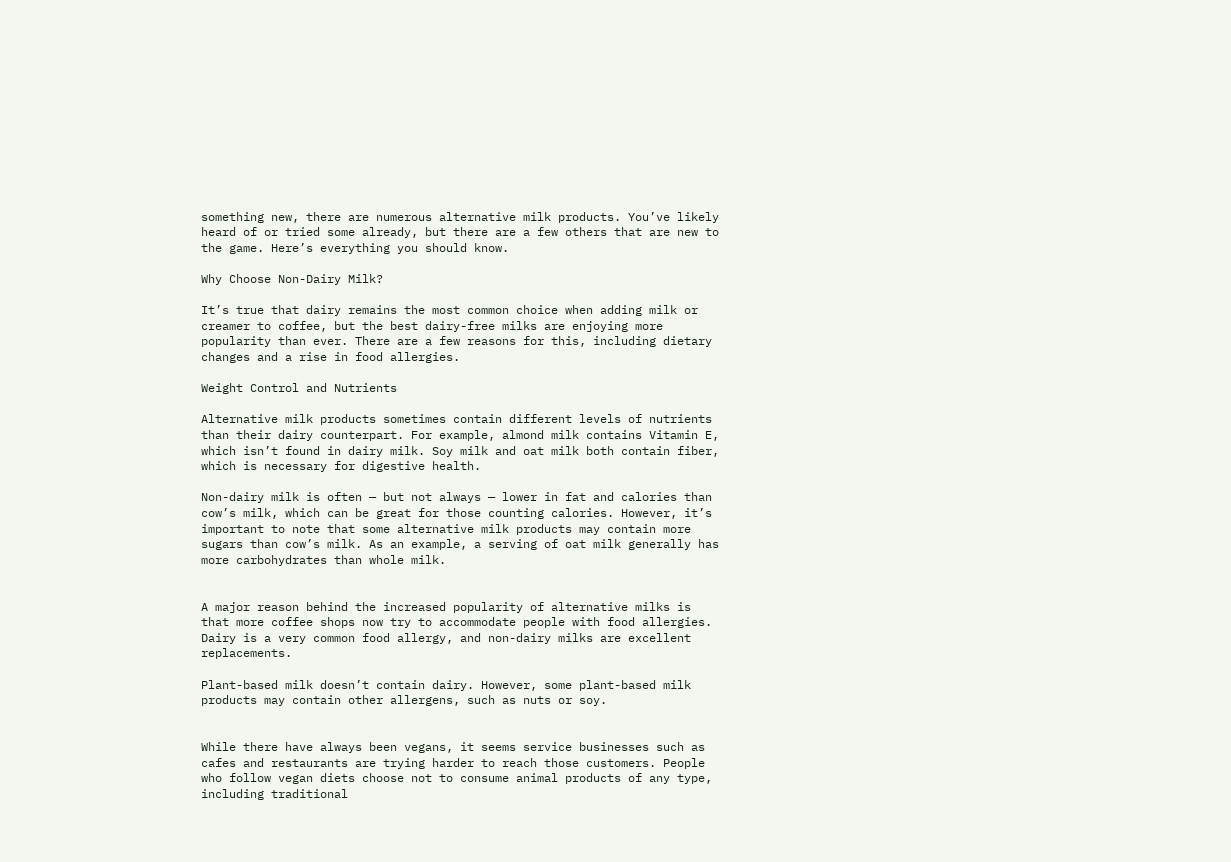something new, there are numerous alternative milk products. You’ve likely heard of or tried some already, but there are a few others that are new to the game. Here’s everything you should know.

Why Choose Non-Dairy Milk?

It’s true that dairy remains the most common choice when adding milk or creamer to coffee, but the best dairy-free milks are enjoying more popularity than ever. There are a few reasons for this, including dietary changes and a rise in food allergies.

Weight Control and Nutrients

Alternative milk products sometimes contain different levels of nutrients than their dairy counterpart. For example, almond milk contains Vitamin E, which isn’t found in dairy milk. Soy milk and oat milk both contain fiber, which is necessary for digestive health.

Non-dairy milk is often — but not always — lower in fat and calories than cow’s milk, which can be great for those counting calories. However, it’s important to note that some alternative milk products may contain more sugars than cow’s milk. As an example, a serving of oat milk generally has more carbohydrates than whole milk.


A major reason behind the increased popularity of alternative milks is that more coffee shops now try to accommodate people with food allergies. Dairy is a very common food allergy, and non-dairy milks are excellent replacements.

Plant-based milk doesn’t contain dairy. However, some plant-based milk products may contain other allergens, such as nuts or soy.


While there have always been vegans, it seems service businesses such as cafes and restaurants are trying harder to reach those customers. People who follow vegan diets choose not to consume animal products of any type, including traditional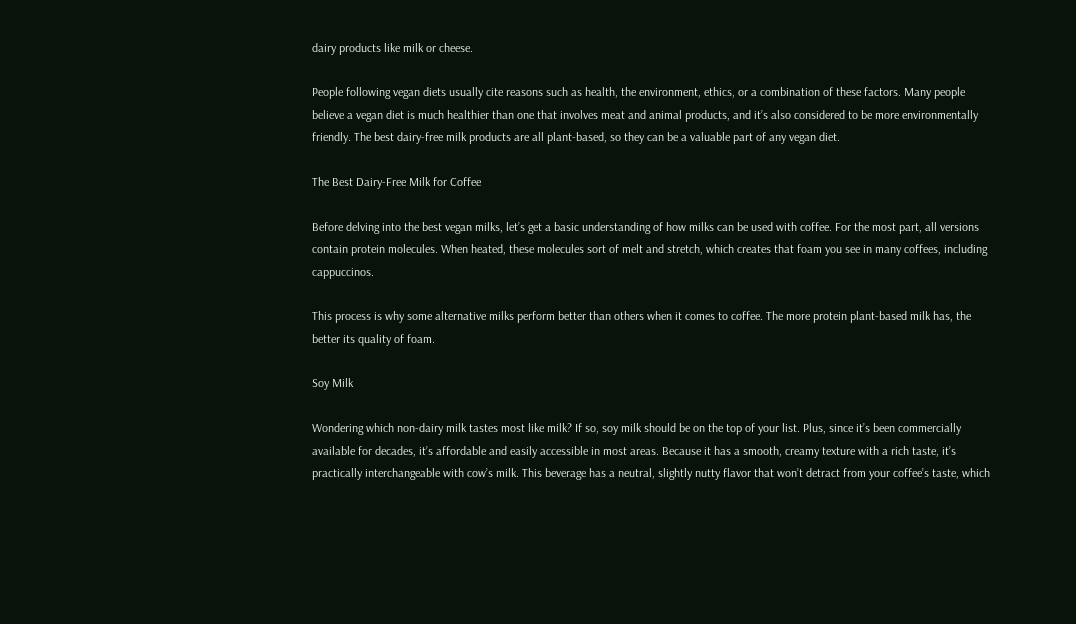dairy products like milk or cheese.

People following vegan diets usually cite reasons such as health, the environment, ethics, or a combination of these factors. Many people believe a vegan diet is much healthier than one that involves meat and animal products, and it’s also considered to be more environmentally friendly. The best dairy-free milk products are all plant-based, so they can be a valuable part of any vegan diet.

The Best Dairy-Free Milk for Coffee

Before delving into the best vegan milks, let’s get a basic understanding of how milks can be used with coffee. For the most part, all versions contain protein molecules. When heated, these molecules sort of melt and stretch, which creates that foam you see in many coffees, including cappuccinos.

This process is why some alternative milks perform better than others when it comes to coffee. The more protein plant-based milk has, the better its quality of foam.

Soy Milk

Wondering which non-dairy milk tastes most like milk? If so, soy milk should be on the top of your list. Plus, since it’s been commercially available for decades, it’s affordable and easily accessible in most areas. Because it has a smooth, creamy texture with a rich taste, it’s practically interchangeable with cow’s milk. This beverage has a neutral, slightly nutty flavor that won’t detract from your coffee’s taste, which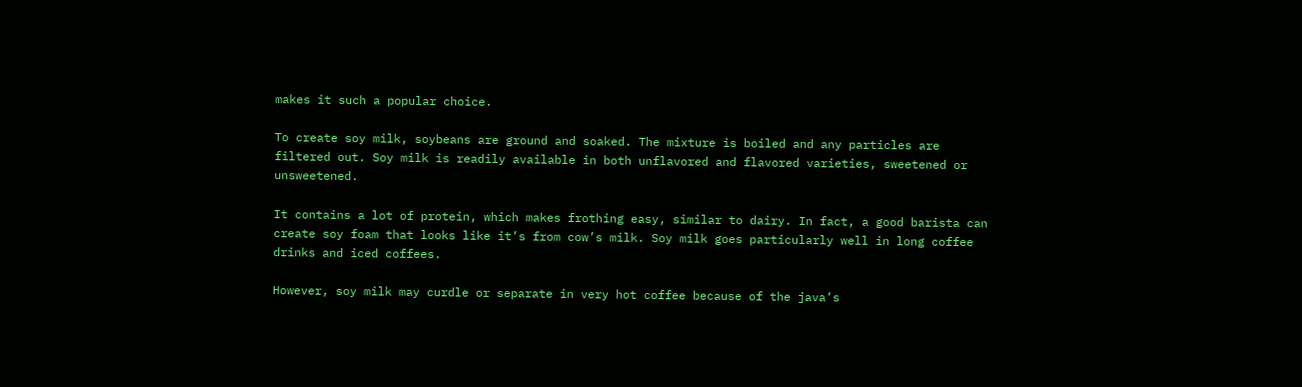makes it such a popular choice.

To create soy milk, soybeans are ground and soaked. The mixture is boiled and any particles are filtered out. Soy milk is readily available in both unflavored and flavored varieties, sweetened or unsweetened.

It contains a lot of protein, which makes frothing easy, similar to dairy. In fact, a good barista can create soy foam that looks like it’s from cow’s milk. Soy milk goes particularly well in long coffee drinks and iced coffees.

However, soy milk may curdle or separate in very hot coffee because of the java’s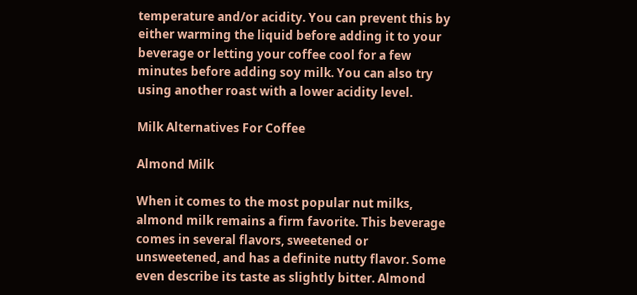temperature and/or acidity. You can prevent this by either warming the liquid before adding it to your beverage or letting your coffee cool for a few minutes before adding soy milk. You can also try using another roast with a lower acidity level.

Milk Alternatives For Coffee

Almond Milk

When it comes to the most popular nut milks, almond milk remains a firm favorite. This beverage comes in several flavors, sweetened or unsweetened, and has a definite nutty flavor. Some even describe its taste as slightly bitter. Almond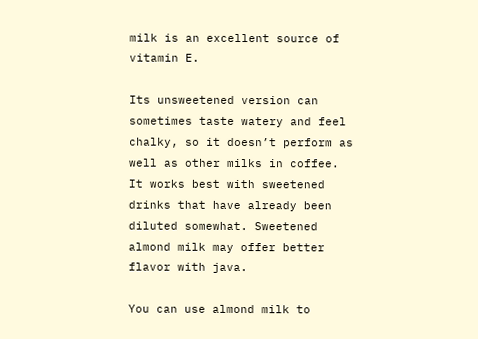milk is an excellent source of vitamin E.

Its unsweetened version can sometimes taste watery and feel chalky, so it doesn’t perform as well as other milks in coffee. It works best with sweetened drinks that have already been diluted somewhat. Sweetened almond milk may offer better flavor with java.

You can use almond milk to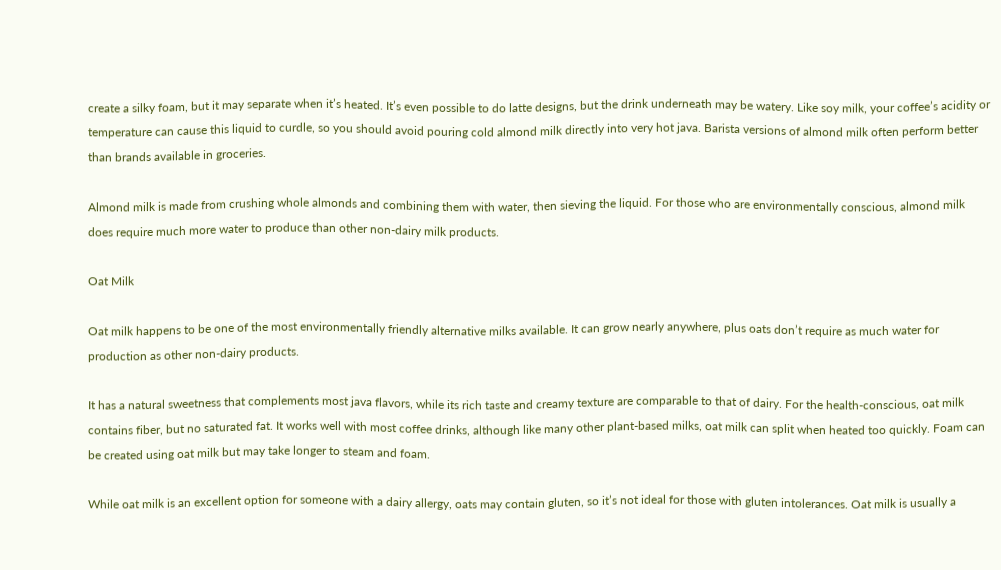create a silky foam, but it may separate when it’s heated. It’s even possible to do latte designs, but the drink underneath may be watery. Like soy milk, your coffee’s acidity or temperature can cause this liquid to curdle, so you should avoid pouring cold almond milk directly into very hot java. Barista versions of almond milk often perform better than brands available in groceries.

Almond milk is made from crushing whole almonds and combining them with water, then sieving the liquid. For those who are environmentally conscious, almond milk does require much more water to produce than other non-dairy milk products.

Oat Milk

Oat milk happens to be one of the most environmentally friendly alternative milks available. It can grow nearly anywhere, plus oats don’t require as much water for production as other non-dairy products.

It has a natural sweetness that complements most java flavors, while its rich taste and creamy texture are comparable to that of dairy. For the health-conscious, oat milk contains fiber, but no saturated fat. It works well with most coffee drinks, although like many other plant-based milks, oat milk can split when heated too quickly. Foam can be created using oat milk but may take longer to steam and foam.

While oat milk is an excellent option for someone with a dairy allergy, oats may contain gluten, so it’s not ideal for those with gluten intolerances. Oat milk is usually a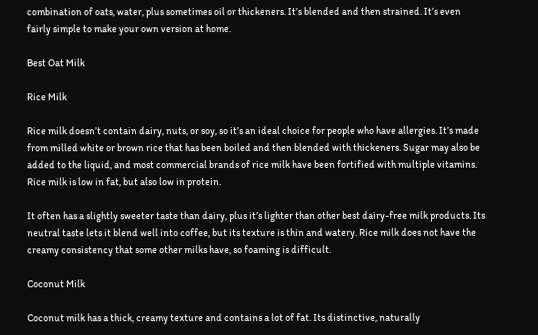combination of oats, water, plus sometimes oil or thickeners. It’s blended and then strained. It’s even fairly simple to make your own version at home.

Best Oat Milk

Rice Milk

Rice milk doesn’t contain dairy, nuts, or soy, so it’s an ideal choice for people who have allergies. It’s made from milled white or brown rice that has been boiled and then blended with thickeners. Sugar may also be added to the liquid, and most commercial brands of rice milk have been fortified with multiple vitamins. Rice milk is low in fat, but also low in protein.

It often has a slightly sweeter taste than dairy, plus it’s lighter than other best dairy-free milk products. Its neutral taste lets it blend well into coffee, but its texture is thin and watery. Rice milk does not have the creamy consistency that some other milks have, so foaming is difficult.

Coconut Milk

Coconut milk has a thick, creamy texture and contains a lot of fat. Its distinctive, naturally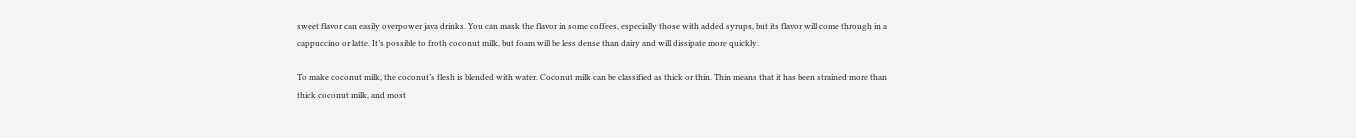sweet flavor can easily overpower java drinks. You can mask the flavor in some coffees, especially those with added syrups, but its flavor will come through in a cappuccino or latte. It’s possible to froth coconut milk, but foam will be less dense than dairy and will dissipate more quickly.

To make coconut milk, the coconut’s flesh is blended with water. Coconut milk can be classified as thick or thin. Thin means that it has been strained more than thick coconut milk, and most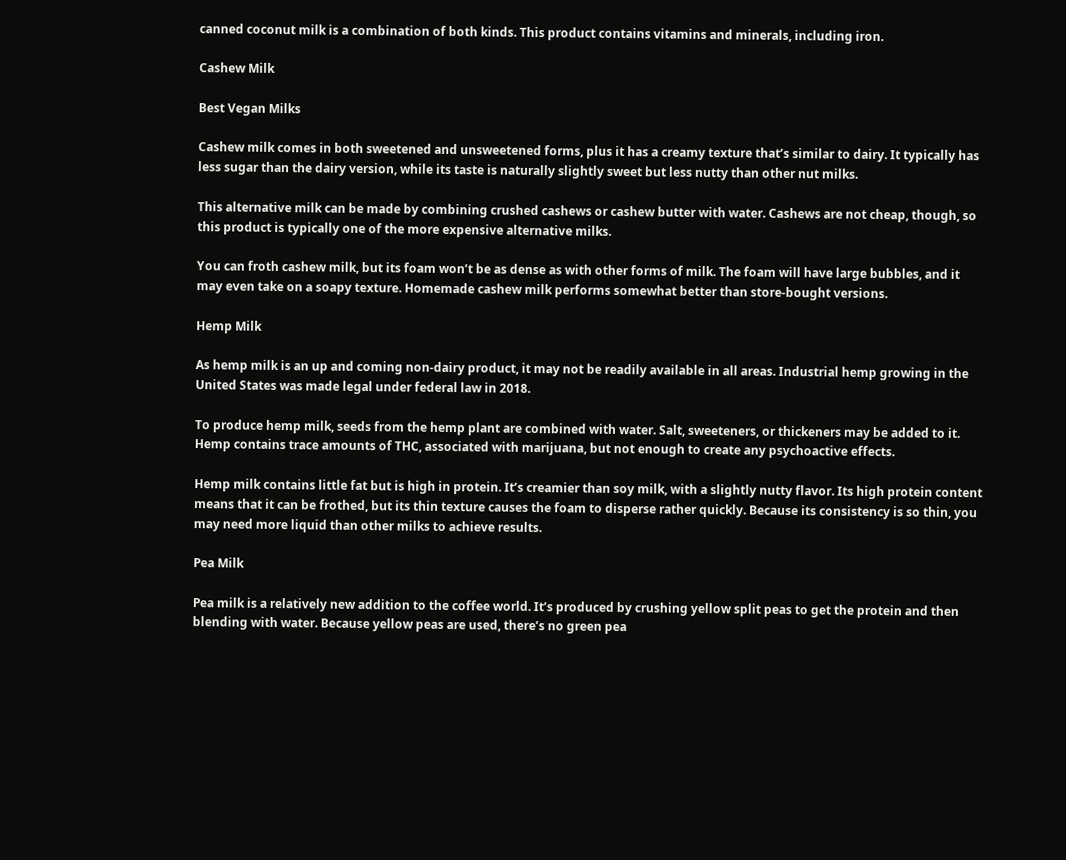canned coconut milk is a combination of both kinds. This product contains vitamins and minerals, including iron.

Cashew Milk

Best Vegan Milks

Cashew milk comes in both sweetened and unsweetened forms, plus it has a creamy texture that’s similar to dairy. It typically has less sugar than the dairy version, while its taste is naturally slightly sweet but less nutty than other nut milks.

This alternative milk can be made by combining crushed cashews or cashew butter with water. Cashews are not cheap, though, so this product is typically one of the more expensive alternative milks.

You can froth cashew milk, but its foam won’t be as dense as with other forms of milk. The foam will have large bubbles, and it may even take on a soapy texture. Homemade cashew milk performs somewhat better than store-bought versions.

Hemp Milk

As hemp milk is an up and coming non-dairy product, it may not be readily available in all areas. Industrial hemp growing in the United States was made legal under federal law in 2018.

To produce hemp milk, seeds from the hemp plant are combined with water. Salt, sweeteners, or thickeners may be added to it. Hemp contains trace amounts of THC, associated with marijuana, but not enough to create any psychoactive effects.

Hemp milk contains little fat but is high in protein. It’s creamier than soy milk, with a slightly nutty flavor. Its high protein content means that it can be frothed, but its thin texture causes the foam to disperse rather quickly. Because its consistency is so thin, you may need more liquid than other milks to achieve results.

Pea Milk

Pea milk is a relatively new addition to the coffee world. It’s produced by crushing yellow split peas to get the protein and then blending with water. Because yellow peas are used, there’s no green pea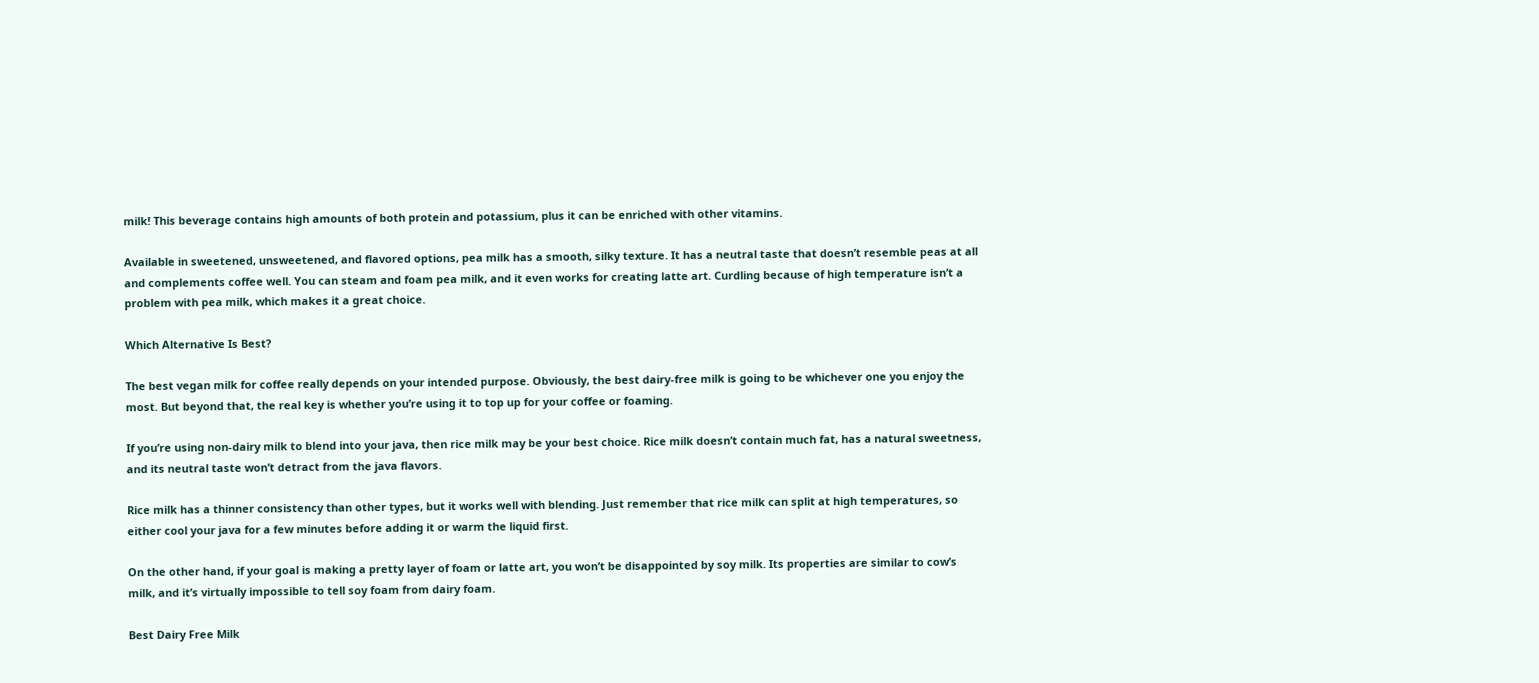milk! This beverage contains high amounts of both protein and potassium, plus it can be enriched with other vitamins.

Available in sweetened, unsweetened, and flavored options, pea milk has a smooth, silky texture. It has a neutral taste that doesn’t resemble peas at all and complements coffee well. You can steam and foam pea milk, and it even works for creating latte art. Curdling because of high temperature isn’t a problem with pea milk, which makes it a great choice.

Which Alternative Is Best?

The best vegan milk for coffee really depends on your intended purpose. Obviously, the best dairy-free milk is going to be whichever one you enjoy the most. But beyond that, the real key is whether you’re using it to top up for your coffee or foaming.

If you’re using non-dairy milk to blend into your java, then rice milk may be your best choice. Rice milk doesn’t contain much fat, has a natural sweetness, and its neutral taste won’t detract from the java flavors.

Rice milk has a thinner consistency than other types, but it works well with blending. Just remember that rice milk can split at high temperatures, so either cool your java for a few minutes before adding it or warm the liquid first.

On the other hand, if your goal is making a pretty layer of foam or latte art, you won’t be disappointed by soy milk. Its properties are similar to cow’s milk, and it’s virtually impossible to tell soy foam from dairy foam.

Best Dairy Free Milk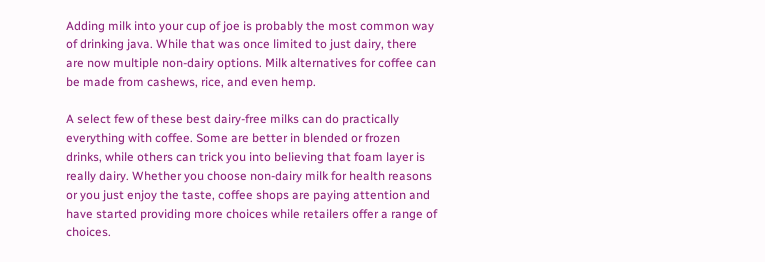Adding milk into your cup of joe is probably the most common way of drinking java. While that was once limited to just dairy, there are now multiple non-dairy options. Milk alternatives for coffee can be made from cashews, rice, and even hemp.

A select few of these best dairy-free milks can do practically everything with coffee. Some are better in blended or frozen drinks, while others can trick you into believing that foam layer is really dairy. Whether you choose non-dairy milk for health reasons or you just enjoy the taste, coffee shops are paying attention and have started providing more choices while retailers offer a range of choices.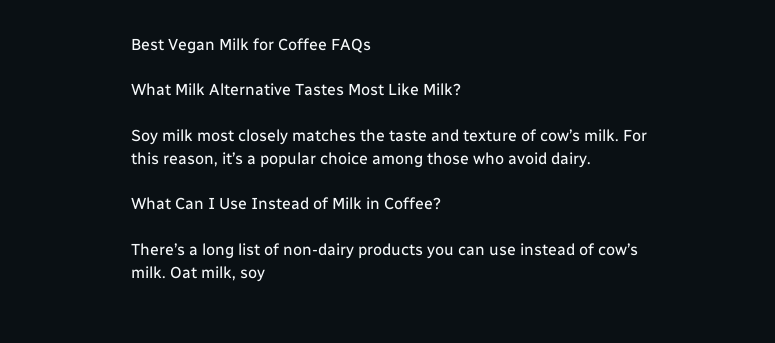Best Vegan Milk for Coffee FAQs

What Milk Alternative Tastes Most Like Milk?

Soy milk most closely matches the taste and texture of cow’s milk. For this reason, it’s a popular choice among those who avoid dairy.

What Can I Use Instead of Milk in Coffee?

There’s a long list of non-dairy products you can use instead of cow’s milk. Oat milk, soy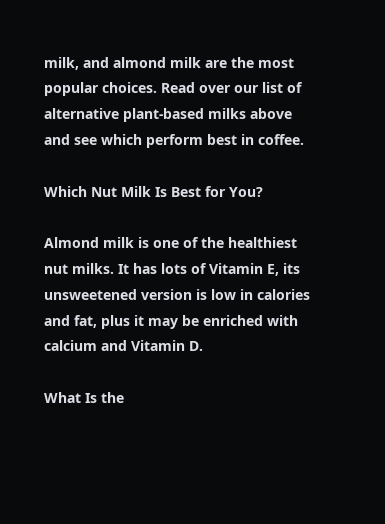milk, and almond milk are the most popular choices. Read over our list of alternative plant-based milks above and see which perform best in coffee.

Which Nut Milk Is Best for You?

Almond milk is one of the healthiest nut milks. It has lots of Vitamin E, its unsweetened version is low in calories and fat, plus it may be enriched with calcium and Vitamin D.

What Is the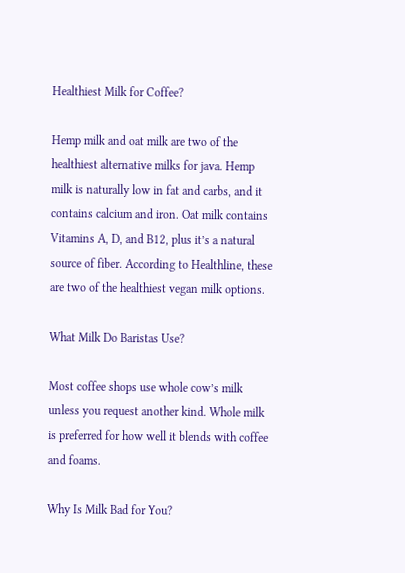Healthiest Milk for Coffee?

Hemp milk and oat milk are two of the healthiest alternative milks for java. Hemp milk is naturally low in fat and carbs, and it contains calcium and iron. Oat milk contains Vitamins A, D, and B12, plus it’s a natural source of fiber. According to Healthline, these are two of the healthiest vegan milk options.

What Milk Do Baristas Use?

Most coffee shops use whole cow’s milk unless you request another kind. Whole milk is preferred for how well it blends with coffee and foams.

Why Is Milk Bad for You?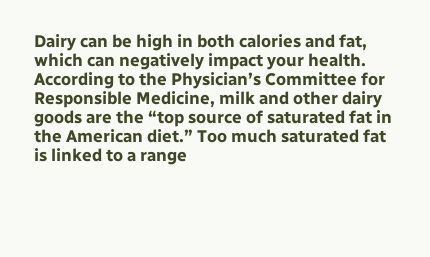Dairy can be high in both calories and fat, which can negatively impact your health. According to the Physician’s Committee for Responsible Medicine, milk and other dairy goods are the “top source of saturated fat in the American diet.” Too much saturated fat is linked to a range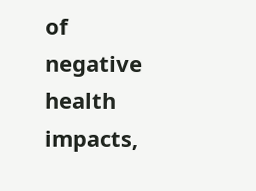of negative health impacts,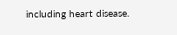including heart disease.